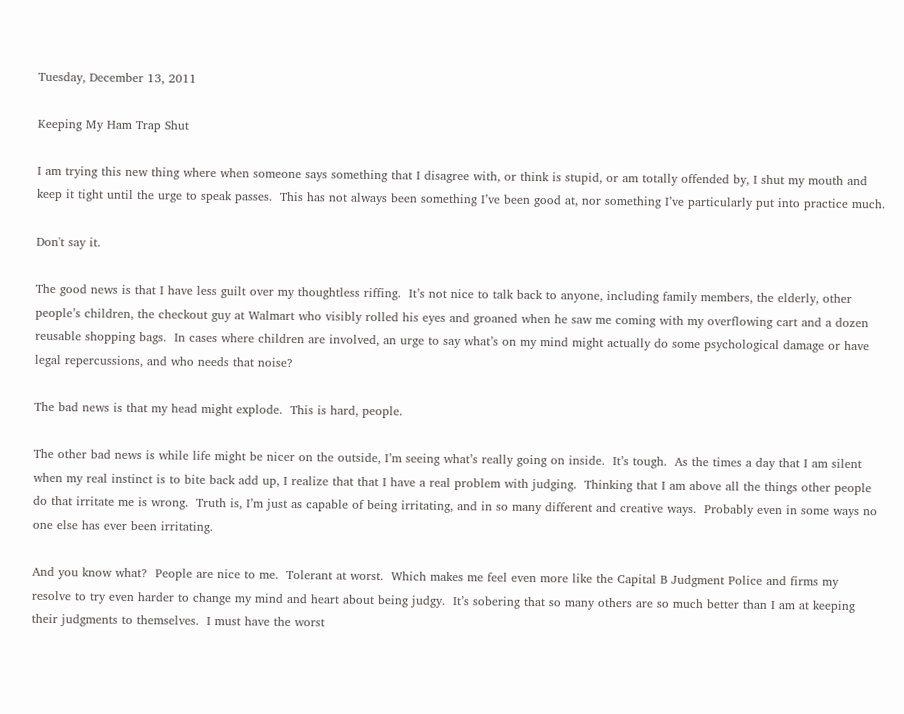Tuesday, December 13, 2011

Keeping My Ham Trap Shut

I am trying this new thing where when someone says something that I disagree with, or think is stupid, or am totally offended by, I shut my mouth and keep it tight until the urge to speak passes.  This has not always been something I’ve been good at, nor something I’ve particularly put into practice much.

Don't say it.

The good news is that I have less guilt over my thoughtless riffing.  It’s not nice to talk back to anyone, including family members, the elderly, other people’s children, the checkout guy at Walmart who visibly rolled his eyes and groaned when he saw me coming with my overflowing cart and a dozen reusable shopping bags.  In cases where children are involved, an urge to say what’s on my mind might actually do some psychological damage or have legal repercussions, and who needs that noise?

The bad news is that my head might explode.  This is hard, people.

The other bad news is while life might be nicer on the outside, I’m seeing what’s really going on inside.  It’s tough.  As the times a day that I am silent when my real instinct is to bite back add up, I realize that that I have a real problem with judging.  Thinking that I am above all the things other people do that irritate me is wrong.  Truth is, I’m just as capable of being irritating, and in so many different and creative ways.  Probably even in some ways no one else has ever been irritating.

And you know what?  People are nice to me.  Tolerant at worst.  Which makes me feel even more like the Capital B Judgment Police and firms my resolve to try even harder to change my mind and heart about being judgy.  It’s sobering that so many others are so much better than I am at keeping their judgments to themselves.  I must have the worst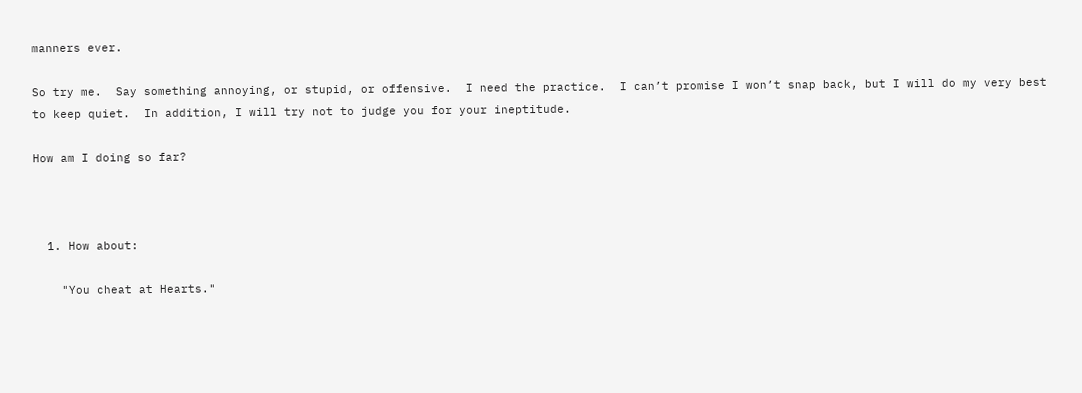manners ever.

So try me.  Say something annoying, or stupid, or offensive.  I need the practice.  I can’t promise I won’t snap back, but I will do my very best to keep quiet.  In addition, I will try not to judge you for your ineptitude.

How am I doing so far?



  1. How about:

    "You cheat at Hearts."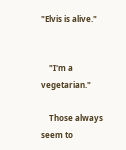"Elvis is alive."


    "I'm a vegetarian."

    Those always seem to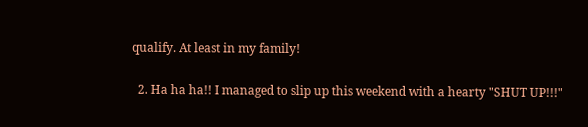qualify. At least in my family!

  2. Ha ha ha!! I managed to slip up this weekend with a hearty "SHUT UP!!!"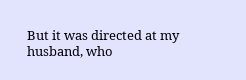But it was directed at my husband, who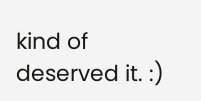kind of deserved it. :)